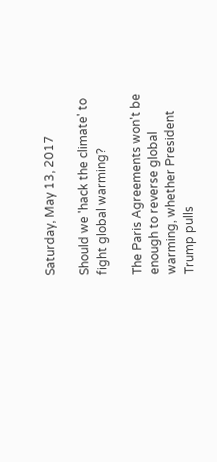Saturday, May 13, 2017

Should we 'hack the climate' to fight global warming?

The Paris Agreements won't be enough to reverse global warming, whether President Trump pulls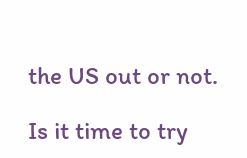the US out or not.

Is it time to try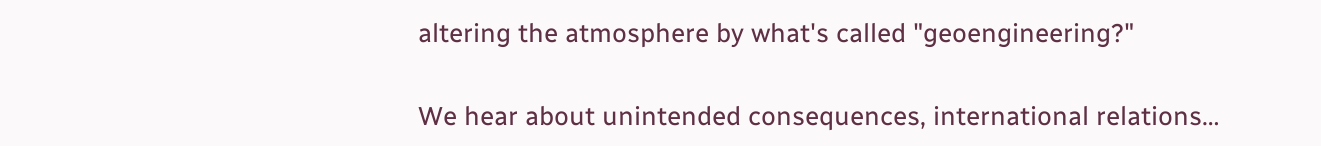altering the atmosphere by what's called "geoengineering?"

We hear about unintended consequences, international relations…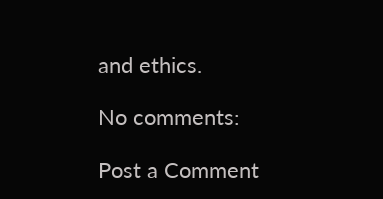and ethics.

No comments:

Post a Comment